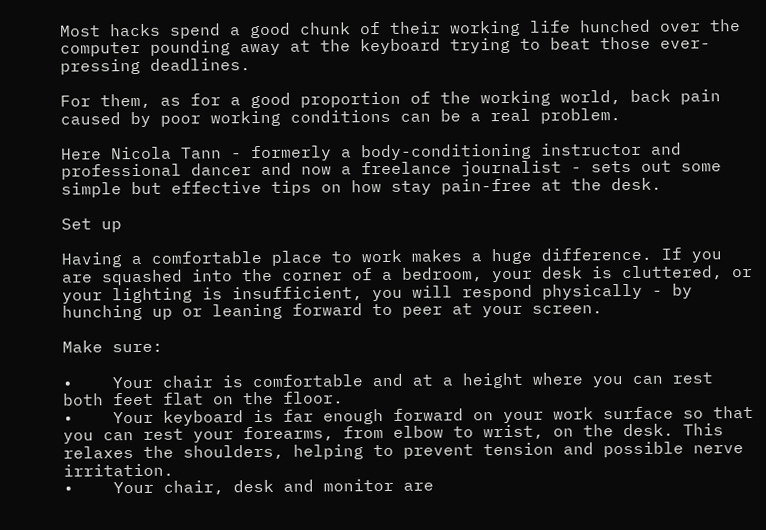Most hacks spend a good chunk of their working life hunched over the computer pounding away at the keyboard trying to beat those ever-pressing deadlines.

For them, as for a good proportion of the working world, back pain caused by poor working conditions can be a real problem.

Here Nicola Tann - formerly a body-conditioning instructor and professional dancer and now a freelance journalist - sets out some simple but effective tips on how stay pain-free at the desk.

Set up

Having a comfortable place to work makes a huge difference. If you are squashed into the corner of a bedroom, your desk is cluttered, or your lighting is insufficient, you will respond physically - by hunching up or leaning forward to peer at your screen.

Make sure:

•    Your chair is comfortable and at a height where you can rest both feet flat on the floor.
•    Your keyboard is far enough forward on your work surface so that you can rest your forearms, from elbow to wrist, on the desk. This relaxes the shoulders, helping to prevent tension and possible nerve irritation.
•    Your chair, desk and monitor are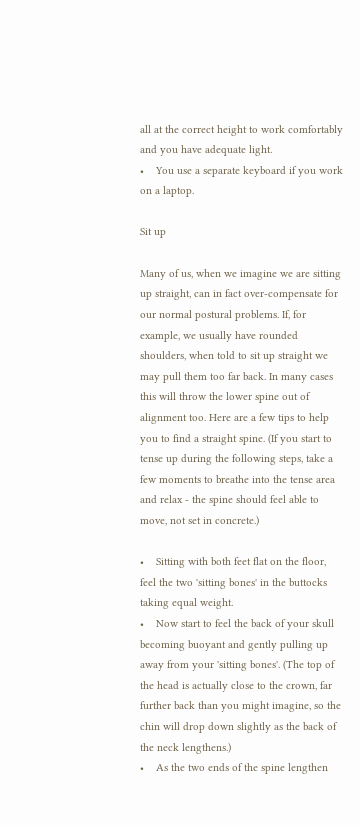all at the correct height to work comfortably and you have adequate light.
•    You use a separate keyboard if you work on a laptop.

Sit up

Many of us, when we imagine we are sitting up straight, can in fact over-compensate for our normal postural problems. If, for example, we usually have rounded shoulders, when told to sit up straight we may pull them too far back. In many cases this will throw the lower spine out of alignment too. Here are a few tips to help you to find a straight spine. (If you start to tense up during the following steps, take a few moments to breathe into the tense area and relax - the spine should feel able to move, not set in concrete.)

•    Sitting with both feet flat on the floor, feel the two 'sitting bones' in the buttocks taking equal weight.
•    Now start to feel the back of your skull becoming buoyant and gently pulling up away from your 'sitting bones'. (The top of the head is actually close to the crown, far further back than you might imagine, so the chin will drop down slightly as the back of the neck lengthens.)
•    As the two ends of the spine lengthen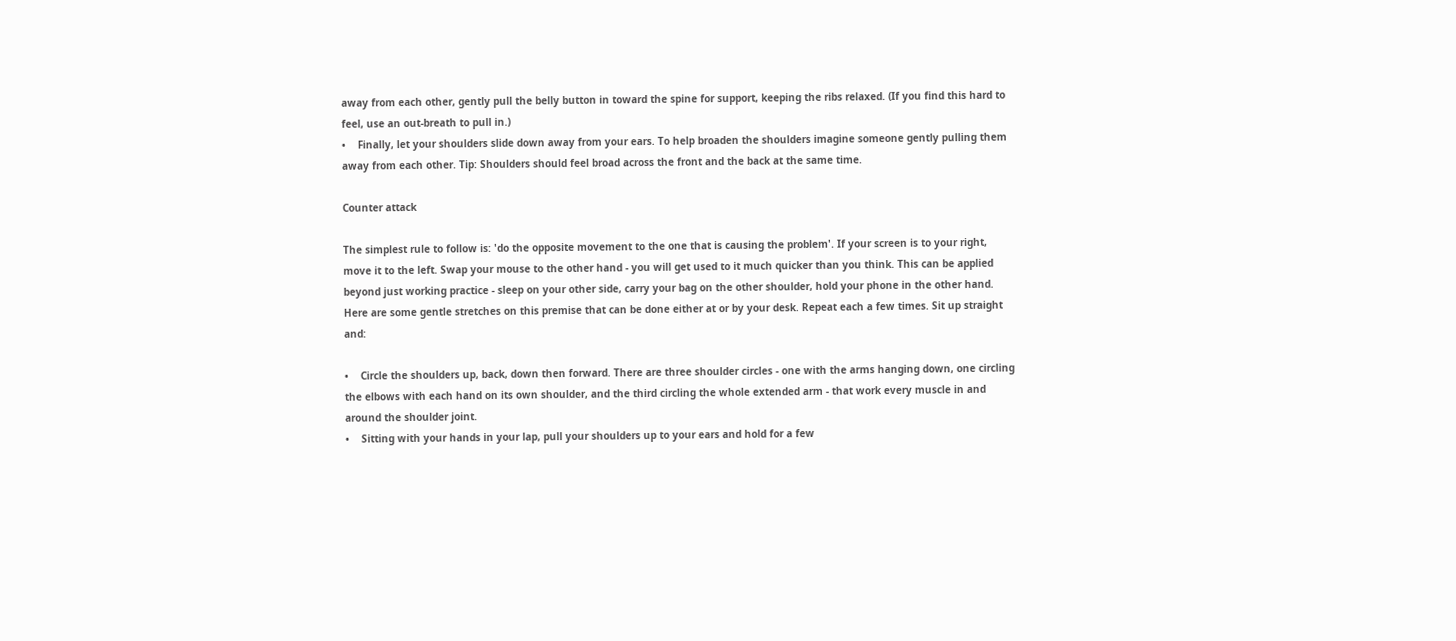away from each other, gently pull the belly button in toward the spine for support, keeping the ribs relaxed. (If you find this hard to feel, use an out-breath to pull in.)
•    Finally, let your shoulders slide down away from your ears. To help broaden the shoulders imagine someone gently pulling them away from each other. Tip: Shoulders should feel broad across the front and the back at the same time.

Counter attack

The simplest rule to follow is: 'do the opposite movement to the one that is causing the problem'. If your screen is to your right, move it to the left. Swap your mouse to the other hand - you will get used to it much quicker than you think. This can be applied beyond just working practice - sleep on your other side, carry your bag on the other shoulder, hold your phone in the other hand. Here are some gentle stretches on this premise that can be done either at or by your desk. Repeat each a few times. Sit up straight and:

•    Circle the shoulders up, back, down then forward. There are three shoulder circles - one with the arms hanging down, one circling the elbows with each hand on its own shoulder, and the third circling the whole extended arm - that work every muscle in and around the shoulder joint.
•    Sitting with your hands in your lap, pull your shoulders up to your ears and hold for a few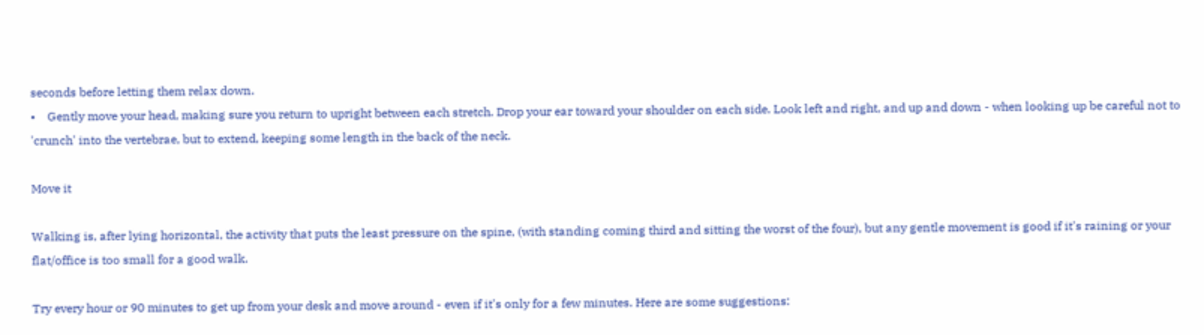seconds before letting them relax down.
•    Gently move your head, making sure you return to upright between each stretch. Drop your ear toward your shoulder on each side. Look left and right, and up and down - when looking up be careful not to 'crunch' into the vertebrae, but to extend, keeping some length in the back of the neck.

Move it

Walking is, after lying horizontal, the activity that puts the least pressure on the spine, (with standing coming third and sitting the worst of the four), but any gentle movement is good if it's raining or your flat/office is too small for a good walk.

Try every hour or 90 minutes to get up from your desk and move around - even if it's only for a few minutes. Here are some suggestions: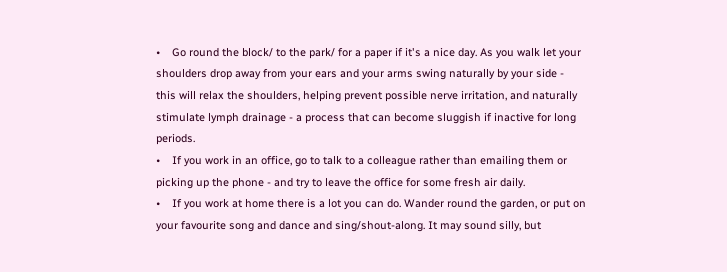•    Go round the block/ to the park/ for a paper if it's a nice day. As you walk let your shoulders drop away from your ears and your arms swing naturally by your side - this will relax the shoulders, helping prevent possible nerve irritation, and naturally stimulate lymph drainage - a process that can become sluggish if inactive for long periods.
•    If you work in an office, go to talk to a colleague rather than emailing them or picking up the phone - and try to leave the office for some fresh air daily.
•    If you work at home there is a lot you can do. Wander round the garden, or put on your favourite song and dance and sing/shout-along. It may sound silly, but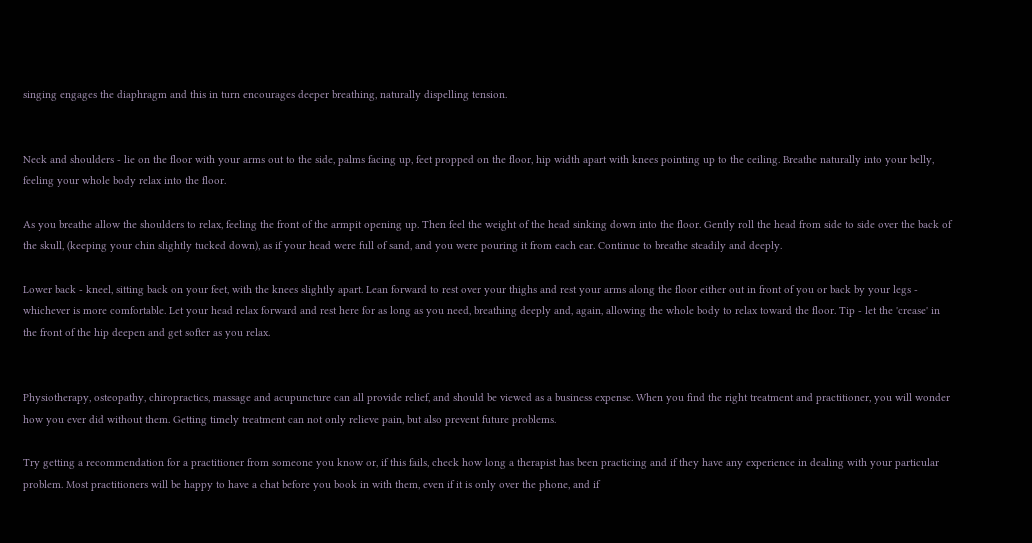singing engages the diaphragm and this in turn encourages deeper breathing, naturally dispelling tension.


Neck and shoulders - lie on the floor with your arms out to the side, palms facing up, feet propped on the floor, hip width apart with knees pointing up to the ceiling. Breathe naturally into your belly, feeling your whole body relax into the floor.

As you breathe allow the shoulders to relax, feeling the front of the armpit opening up. Then feel the weight of the head sinking down into the floor. Gently roll the head from side to side over the back of the skull, (keeping your chin slightly tucked down), as if your head were full of sand, and you were pouring it from each ear. Continue to breathe steadily and deeply.

Lower back - kneel, sitting back on your feet, with the knees slightly apart. Lean forward to rest over your thighs and rest your arms along the floor either out in front of you or back by your legs - whichever is more comfortable. Let your head relax forward and rest here for as long as you need, breathing deeply and, again, allowing the whole body to relax toward the floor. Tip - let the 'crease' in the front of the hip deepen and get softer as you relax.


Physiotherapy, osteopathy, chiropractics, massage and acupuncture can all provide relief, and should be viewed as a business expense. When you find the right treatment and practitioner, you will wonder how you ever did without them. Getting timely treatment can not only relieve pain, but also prevent future problems.

Try getting a recommendation for a practitioner from someone you know or, if this fails, check how long a therapist has been practicing and if they have any experience in dealing with your particular problem. Most practitioners will be happy to have a chat before you book in with them, even if it is only over the phone, and if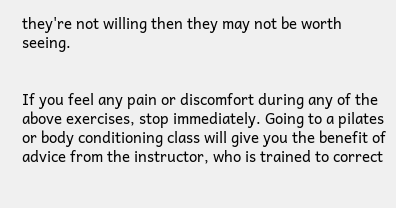they're not willing then they may not be worth seeing.


If you feel any pain or discomfort during any of the above exercises, stop immediately. Going to a pilates or body conditioning class will give you the benefit of advice from the instructor, who is trained to correct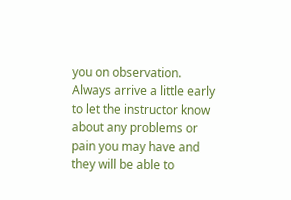you on observation. Always arrive a little early to let the instructor know about any problems or pain you may have and they will be able to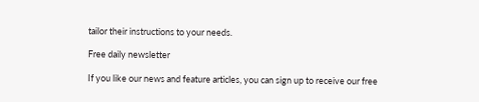tailor their instructions to your needs.

Free daily newsletter

If you like our news and feature articles, you can sign up to receive our free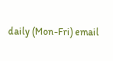daily (Mon-Fri) email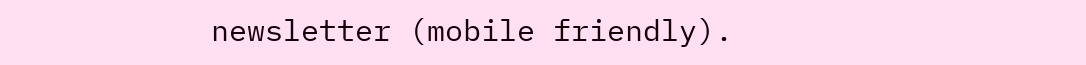newsletter (mobile friendly).